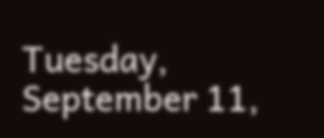Tuesday, September 11,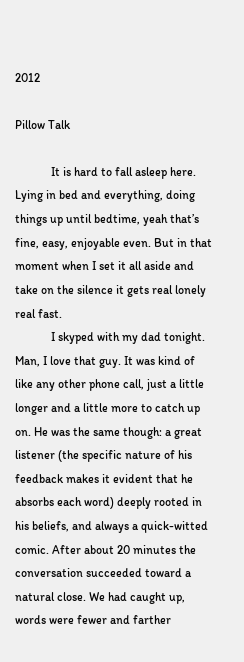2012

Pillow Talk

            It is hard to fall asleep here. Lying in bed and everything, doing things up until bedtime, yeah that’s fine, easy, enjoyable even. But in that moment when I set it all aside and take on the silence it gets real lonely real fast.
            I skyped with my dad tonight. Man, I love that guy. It was kind of like any other phone call, just a little longer and a little more to catch up on. He was the same though: a great listener (the specific nature of his feedback makes it evident that he absorbs each word) deeply rooted in his beliefs, and always a quick-witted comic. After about 20 minutes the conversation succeeded toward a natural close. We had caught up, words were fewer and farther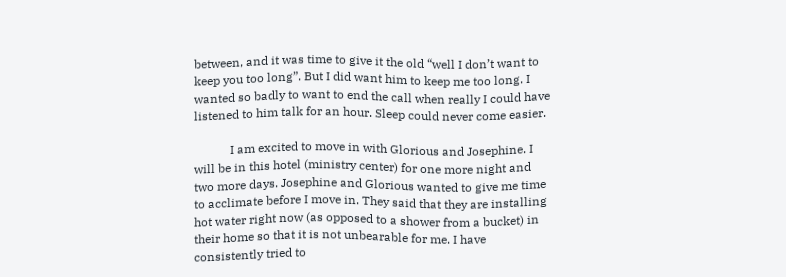between, and it was time to give it the old “well I don’t want to keep you too long”. But I did want him to keep me too long. I wanted so badly to want to end the call when really I could have listened to him talk for an hour. Sleep could never come easier.

            I am excited to move in with Glorious and Josephine. I will be in this hotel (ministry center) for one more night and two more days. Josephine and Glorious wanted to give me time to acclimate before I move in. They said that they are installing hot water right now (as opposed to a shower from a bucket) in their home so that it is not unbearable for me. I have consistently tried to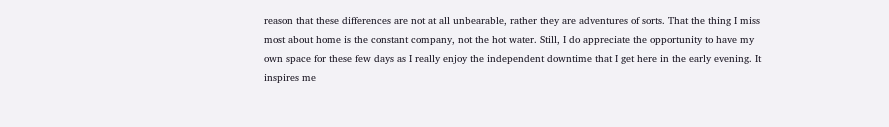reason that these differences are not at all unbearable, rather they are adventures of sorts. That the thing I miss most about home is the constant company, not the hot water. Still, I do appreciate the opportunity to have my own space for these few days as I really enjoy the independent downtime that I get here in the early evening. It inspires me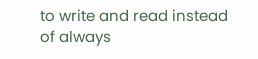to write and read instead of always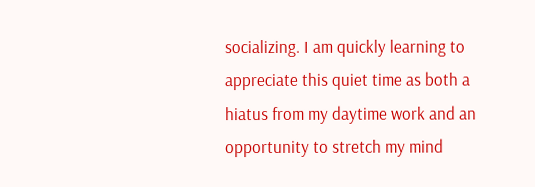socializing. I am quickly learning to appreciate this quiet time as both a hiatus from my daytime work and an opportunity to stretch my mind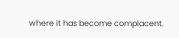where it has become complacent.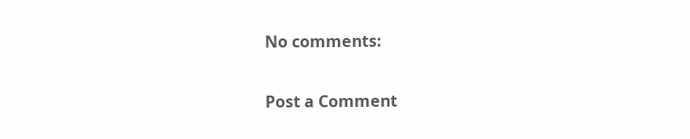No comments:

Post a Comment